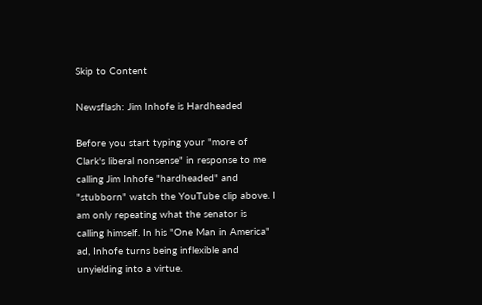Skip to Content

Newsflash: Jim Inhofe is Hardheaded

Before you start typing your "more of Clark's liberal nonsense" in response to me calling Jim Inhofe "hardheaded" and "stubborn" watch the YouTube clip above. I am only repeating what the senator is calling himself. In his "One Man in America" ad, Inhofe turns being inflexible and unyielding into a virtue.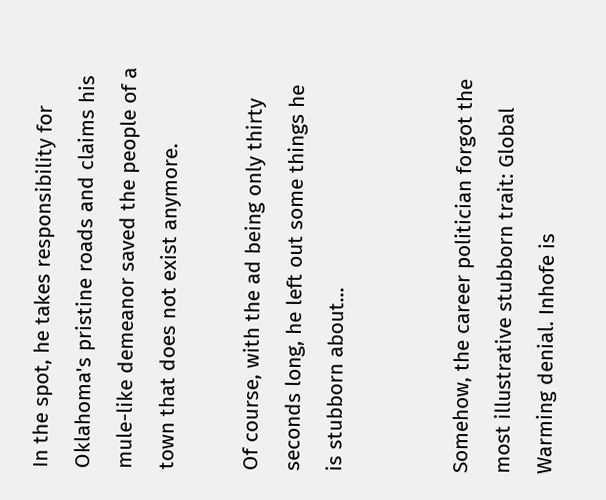In the spot, he takes responsibility for Oklahoma's pristine roads and claims his mule-like demeanor saved the people of a town that does not exist anymore.

Of course, with the ad being only thirty seconds long, he left out some things he is stubborn about...


Somehow, the career politician forgot the most illustrative stubborn trait: Global Warming denial. Inhofe is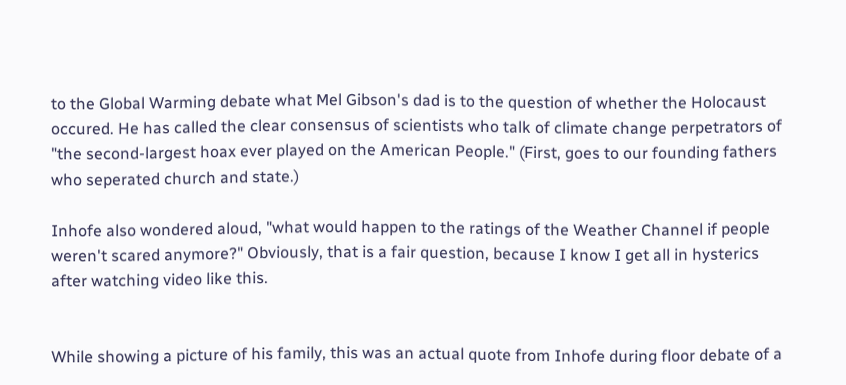to the Global Warming debate what Mel Gibson's dad is to the question of whether the Holocaust occured. He has called the clear consensus of scientists who talk of climate change perpetrators of "the second-largest hoax ever played on the American People." (First, goes to our founding fathers who seperated church and state.)

Inhofe also wondered aloud, "what would happen to the ratings of the Weather Channel if people weren't scared anymore?" Obviously, that is a fair question, because I know I get all in hysterics after watching video like this.


While showing a picture of his family, this was an actual quote from Inhofe during floor debate of a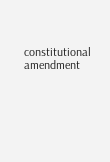constitutional amendment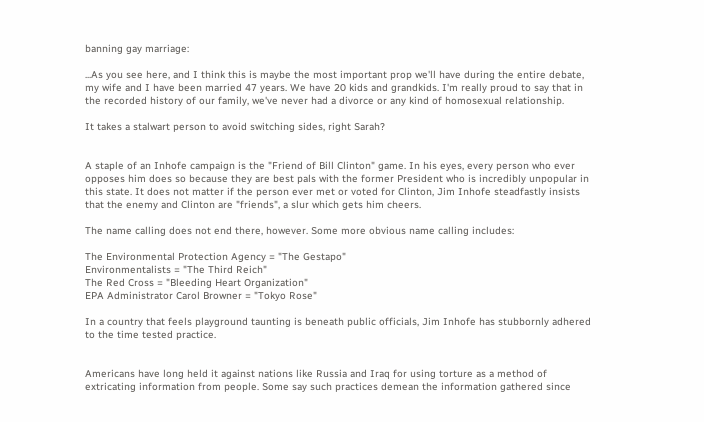banning gay marriage:

...As you see here, and I think this is maybe the most important prop we'll have during the entire debate, my wife and I have been married 47 years. We have 20 kids and grandkids. I'm really proud to say that in the recorded history of our family, we've never had a divorce or any kind of homosexual relationship.

It takes a stalwart person to avoid switching sides, right Sarah?


A staple of an Inhofe campaign is the "Friend of Bill Clinton" game. In his eyes, every person who ever opposes him does so because they are best pals with the former President who is incredibly unpopular in this state. It does not matter if the person ever met or voted for Clinton, Jim Inhofe steadfastly insists that the enemy and Clinton are "friends", a slur which gets him cheers.

The name calling does not end there, however. Some more obvious name calling includes:

The Environmental Protection Agency = "The Gestapo"
Environmentalists = "The Third Reich"
The Red Cross = "Bleeding Heart Organization"
EPA Administrator Carol Browner = "Tokyo Rose"

In a country that feels playground taunting is beneath public officials, Jim Inhofe has stubbornly adhered to the time tested practice.


Americans have long held it against nations like Russia and Iraq for using torture as a method of extricating information from people. Some say such practices demean the information gathered since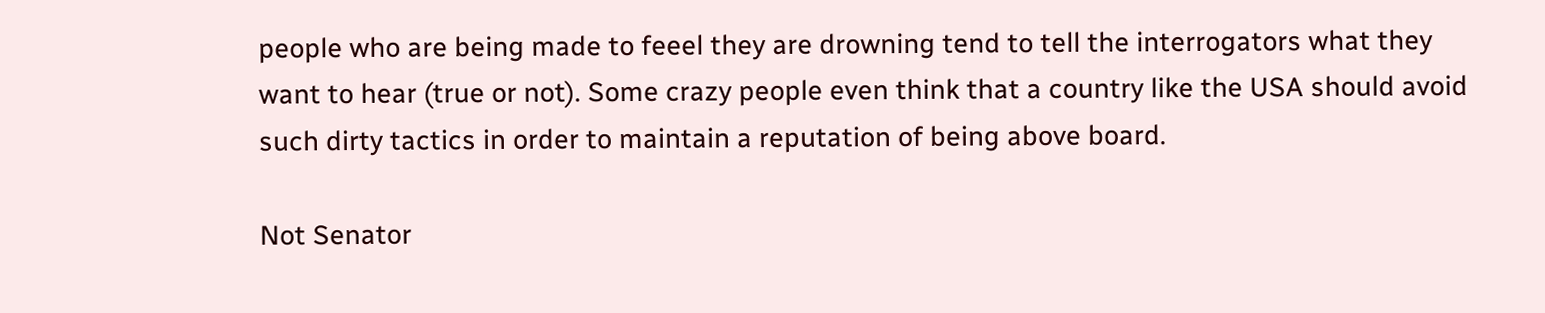people who are being made to feeel they are drowning tend to tell the interrogators what they want to hear (true or not). Some crazy people even think that a country like the USA should avoid such dirty tactics in order to maintain a reputation of being above board.

Not Senator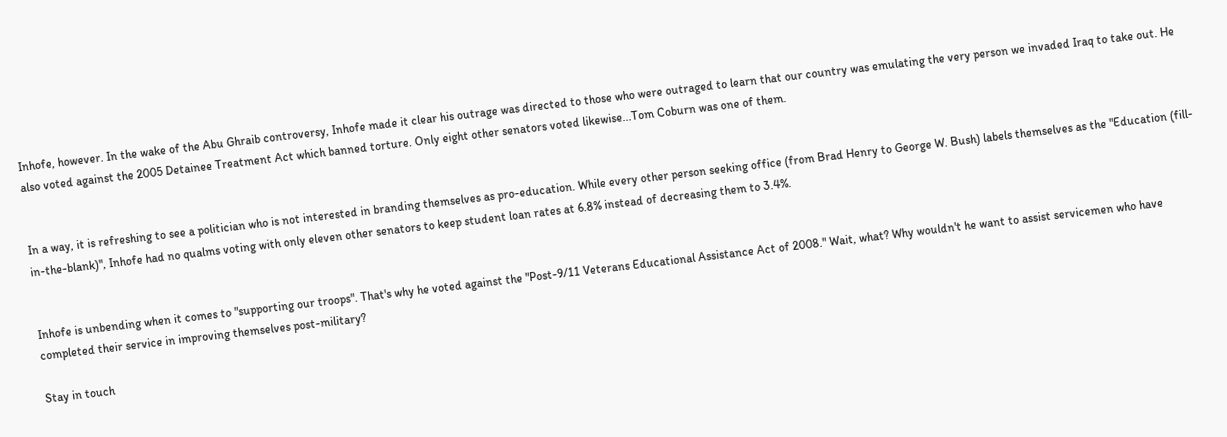Inhofe, however. In the wake of the Abu Ghraib controversy, Inhofe made it clear his outrage was directed to those who were outraged to learn that our country was emulating the very person we invaded Iraq to take out. He also voted against the 2005 Detainee Treatment Act which banned torture. Only eight other senators voted likewise...Tom Coburn was one of them.


In a way, it is refreshing to see a politician who is not interested in branding themselves as pro-education. While every other person seeking office (from Brad Henry to George W. Bush) labels themselves as the "Education (fill-in-the-blank)", Inhofe had no qualms voting with only eleven other senators to keep student loan rates at 6.8% instead of decreasing them to 3.4%.


Inhofe is unbending when it comes to "supporting our troops". That's why he voted against the "Post-9/11 Veterans Educational Assistance Act of 2008." Wait, what? Why wouldn't he want to assist servicemen who have completed their service in improving themselves post-military?

Stay in touch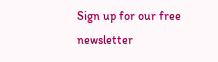Sign up for our free newsletter